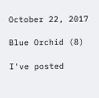October 22, 2017

Blue Orchid (8)

I've posted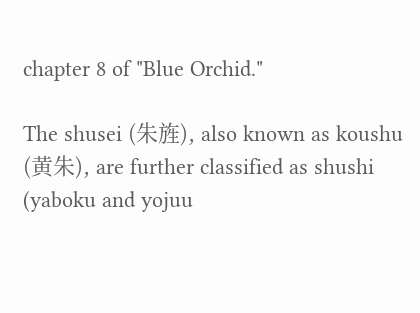chapter 8 of "Blue Orchid."

The shusei (朱旌), also known as koushu (黄朱), are further classified as shushi (yaboku and yojuu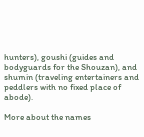hunters), goushi (guides and bodyguards for the Shouzan), and shumin (traveling entertainers and peddlers with no fixed place of abode).

More about the names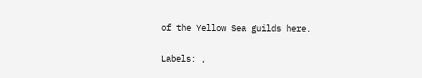of the Yellow Sea guilds here.

Labels: ,